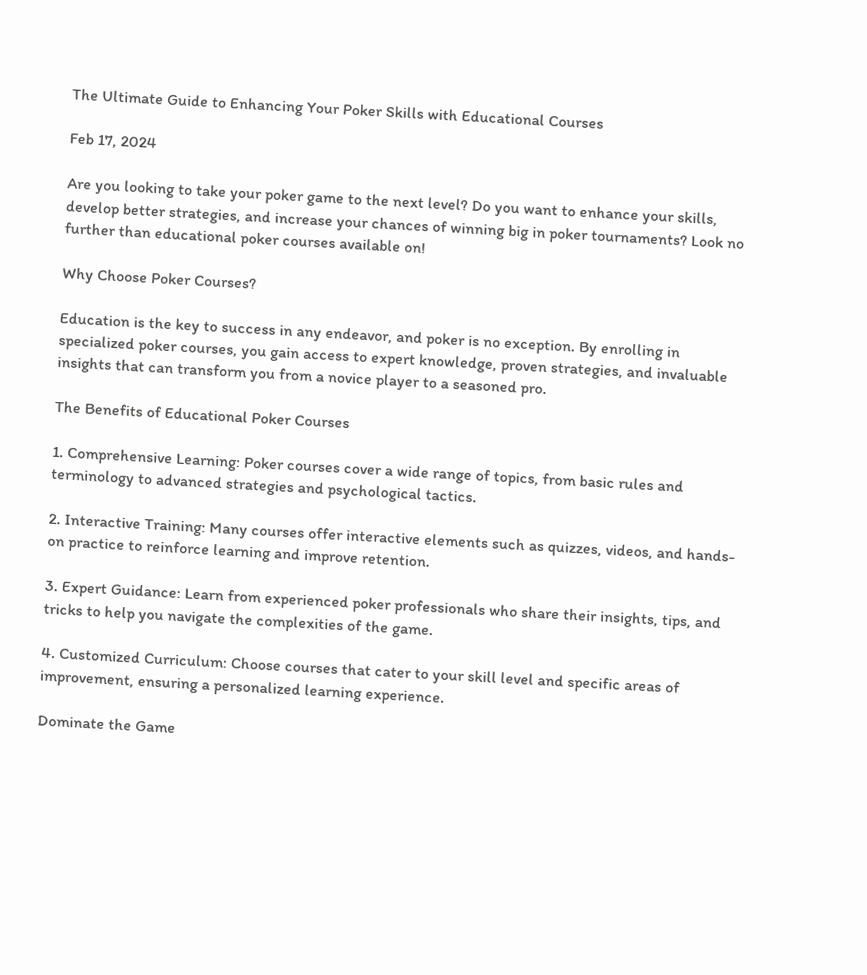The Ultimate Guide to Enhancing Your Poker Skills with Educational Courses

Feb 17, 2024

Are you looking to take your poker game to the next level? Do you want to enhance your skills, develop better strategies, and increase your chances of winning big in poker tournaments? Look no further than educational poker courses available on!

Why Choose Poker Courses?

Education is the key to success in any endeavor, and poker is no exception. By enrolling in specialized poker courses, you gain access to expert knowledge, proven strategies, and invaluable insights that can transform you from a novice player to a seasoned pro.

The Benefits of Educational Poker Courses

1. Comprehensive Learning: Poker courses cover a wide range of topics, from basic rules and terminology to advanced strategies and psychological tactics.

2. Interactive Training: Many courses offer interactive elements such as quizzes, videos, and hands-on practice to reinforce learning and improve retention.

3. Expert Guidance: Learn from experienced poker professionals who share their insights, tips, and tricks to help you navigate the complexities of the game.

4. Customized Curriculum: Choose courses that cater to your skill level and specific areas of improvement, ensuring a personalized learning experience.

Dominate the Game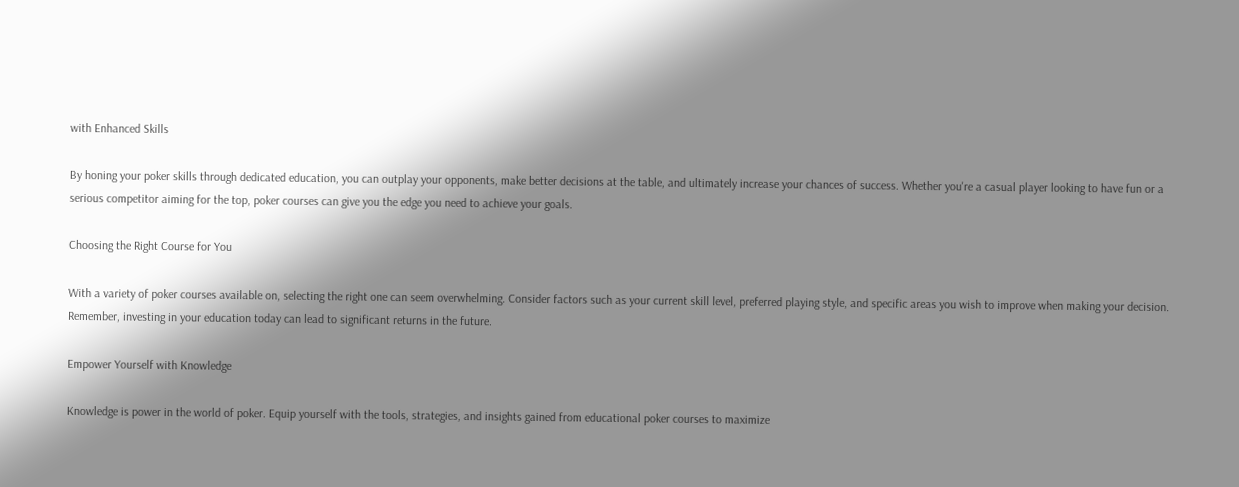with Enhanced Skills

By honing your poker skills through dedicated education, you can outplay your opponents, make better decisions at the table, and ultimately increase your chances of success. Whether you're a casual player looking to have fun or a serious competitor aiming for the top, poker courses can give you the edge you need to achieve your goals.

Choosing the Right Course for You

With a variety of poker courses available on, selecting the right one can seem overwhelming. Consider factors such as your current skill level, preferred playing style, and specific areas you wish to improve when making your decision. Remember, investing in your education today can lead to significant returns in the future.

Empower Yourself with Knowledge

Knowledge is power in the world of poker. Equip yourself with the tools, strategies, and insights gained from educational poker courses to maximize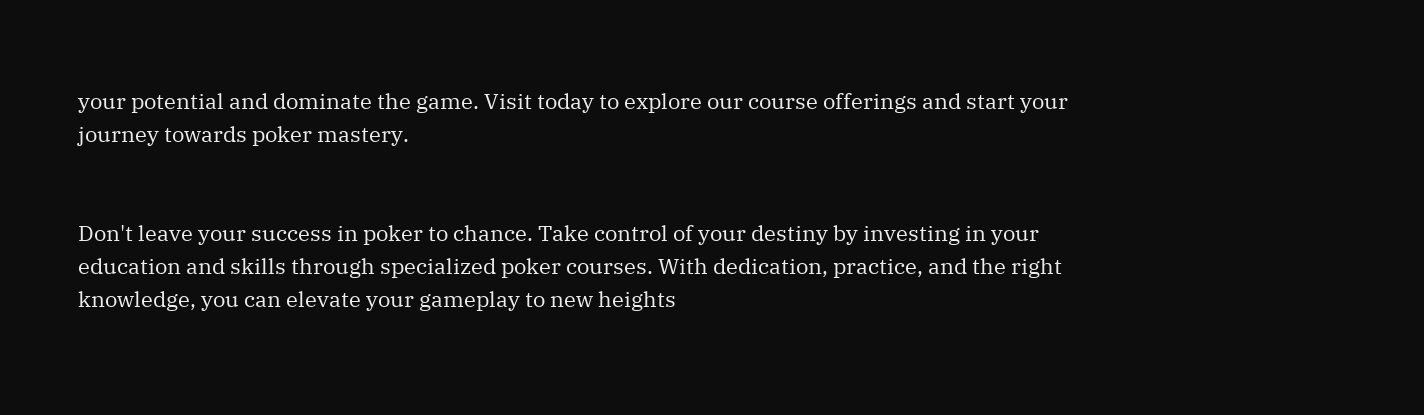your potential and dominate the game. Visit today to explore our course offerings and start your journey towards poker mastery.


Don't leave your success in poker to chance. Take control of your destiny by investing in your education and skills through specialized poker courses. With dedication, practice, and the right knowledge, you can elevate your gameplay to new heights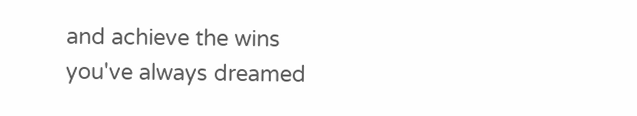and achieve the wins you've always dreamed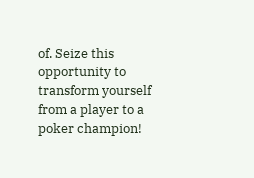of. Seize this opportunity to transform yourself from a player to a poker champion!